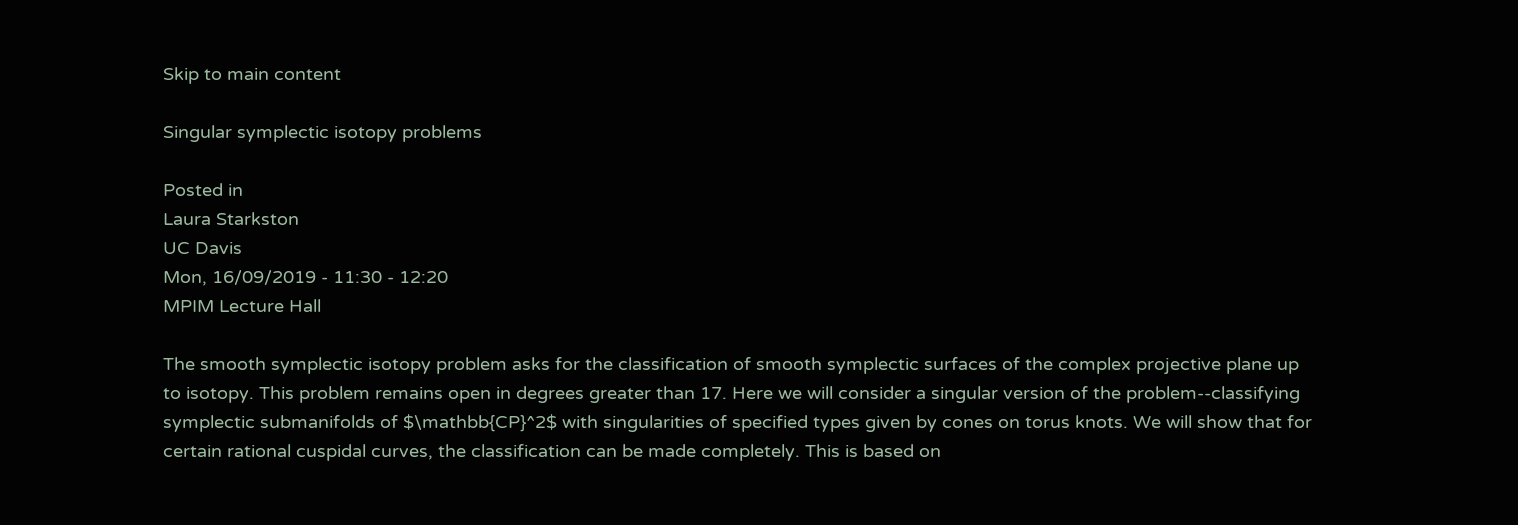Skip to main content

Singular symplectic isotopy problems

Posted in
Laura Starkston
UC Davis
Mon, 16/09/2019 - 11:30 - 12:20
MPIM Lecture Hall

The smooth symplectic isotopy problem asks for the classification of smooth symplectic surfaces of the complex projective plane up to isotopy. This problem remains open in degrees greater than 17. Here we will consider a singular version of the problem--classifying symplectic submanifolds of $\mathbb{CP}^2$ with singularities of specified types given by cones on torus knots. We will show that for certain rational cuspidal curves, the classification can be made completely. This is based on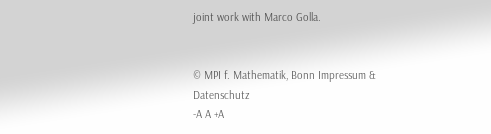joint work with Marco Golla.


© MPI f. Mathematik, Bonn Impressum & Datenschutz
-A A +A